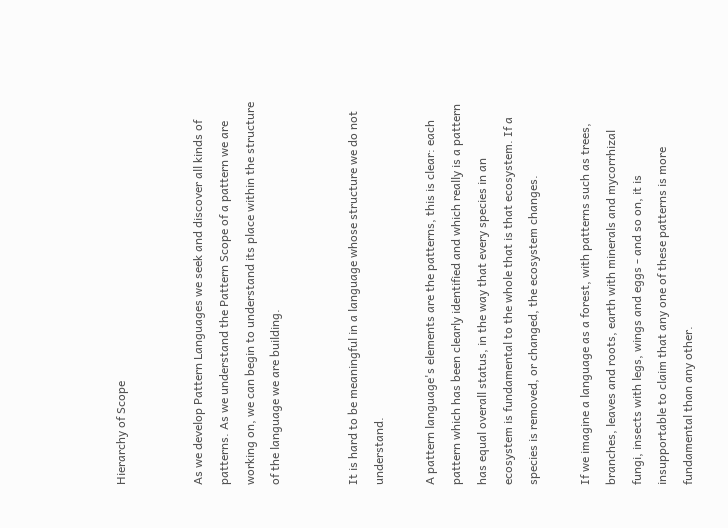Hierarchy of Scope


As we develop Pattern Languages we seek and discover all kinds of patterns. As we understand the Pattern Scope of a pattern we are working on, we can begin to understand its place within the structure of the language we are building.


It is hard to be meaningful in a language whose structure we do not understand.

A pattern language's elements are the patterns, this is clear: each pattern which has been clearly identified and which really is a pattern has equal overall status, in the way that every species in an ecosystem is fundamental to the whole that is that ecosystem. If a species is removed, or changed, the ecosystem changes.

If we imagine a language as a forest, with patterns such as trees, branches, leaves and roots, earth with minerals and mycorrhizal fungi, insects with legs, wings and eggs - and so on, it is insupportable to claim that any one of these patterns is more fundamental than any other.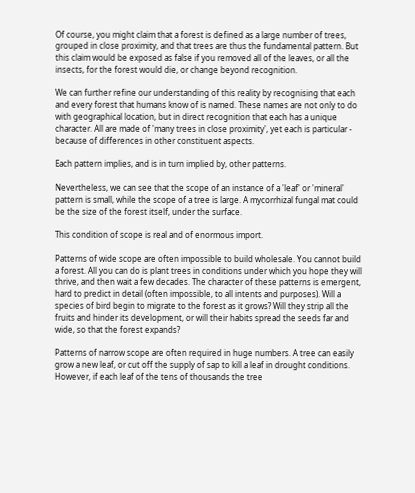Of course, you might claim that a forest is defined as a large number of trees, grouped in close proximity, and that trees are thus the fundamental pattern. But this claim would be exposed as false if you removed all of the leaves, or all the insects, for the forest would die, or change beyond recognition.

We can further refine our understanding of this reality by recognising that each and every forest that humans know of is named. These names are not only to do with geographical location, but in direct recognition that each has a unique character. All are made of 'many trees in close proximity', yet each is particular - because of differences in other constituent aspects.

Each pattern implies, and is in turn implied by, other patterns.

Nevertheless, we can see that the scope of an instance of a 'leaf' or 'mineral' pattern is small, while the scope of a tree is large. A mycorrhizal fungal mat could be the size of the forest itself, under the surface.

This condition of scope is real and of enormous import.

Patterns of wide scope are often impossible to build wholesale. You cannot build a forest. All you can do is plant trees in conditions under which you hope they will thrive, and then wait a few decades. The character of these patterns is emergent, hard to predict in detail (often impossible, to all intents and purposes). Will a species of bird begin to migrate to the forest as it grows? Will they strip all the fruits and hinder its development, or will their habits spread the seeds far and wide, so that the forest expands?

Patterns of narrow scope are often required in huge numbers. A tree can easily grow a new leaf, or cut off the supply of sap to kill a leaf in drought conditions. However, if each leaf of the tens of thousands the tree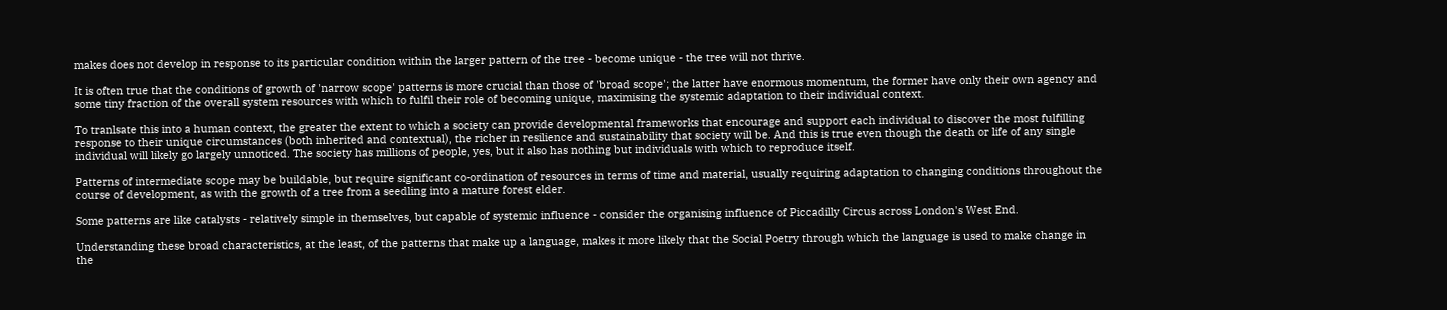makes does not develop in response to its particular condition within the larger pattern of the tree - become unique - the tree will not thrive.

It is often true that the conditions of growth of 'narrow scope' patterns is more crucial than those of 'broad scope'; the latter have enormous momentum, the former have only their own agency and some tiny fraction of the overall system resources with which to fulfil their role of becoming unique, maximising the systemic adaptation to their individual context.

To tranlsate this into a human context, the greater the extent to which a society can provide developmental frameworks that encourage and support each individual to discover the most fulfilling response to their unique circumstances (both inherited and contextual), the richer in resilience and sustainability that society will be. And this is true even though the death or life of any single individual will likely go largely unnoticed. The society has millions of people, yes, but it also has nothing but individuals with which to reproduce itself.

Patterns of intermediate scope may be buildable, but require significant co-ordination of resources in terms of time and material, usually requiring adaptation to changing conditions throughout the course of development, as with the growth of a tree from a seedling into a mature forest elder.

Some patterns are like catalysts - relatively simple in themselves, but capable of systemic influence - consider the organising influence of Piccadilly Circus across London's West End.

Understanding these broad characteristics, at the least, of the patterns that make up a language, makes it more likely that the Social Poetry through which the language is used to make change in the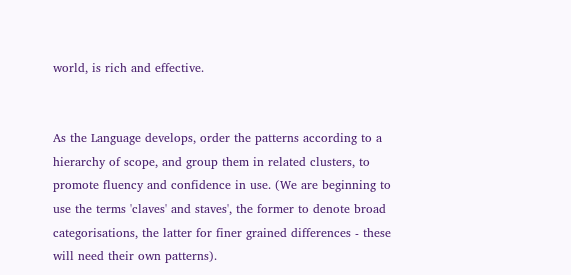world, is rich and effective.


As the Language develops, order the patterns according to a hierarchy of scope, and group them in related clusters, to promote fluency and confidence in use. (We are beginning to use the terms 'claves' and staves', the former to denote broad categorisations, the latter for finer grained differences - these will need their own patterns).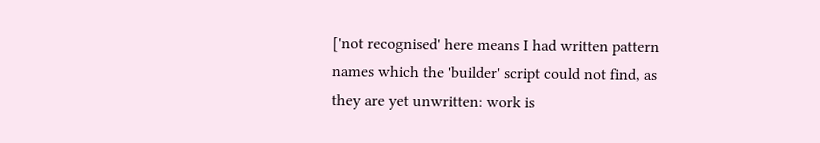['not recognised' here means I had written pattern names which the 'builder' script could not find, as they are yet unwritten: work is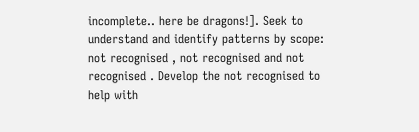incomplete.. here be dragons!]. Seek to understand and identify patterns by scope: not recognised , not recognised and not recognised . Develop the not recognised to help with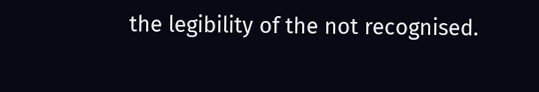the legibility of the not recognised.